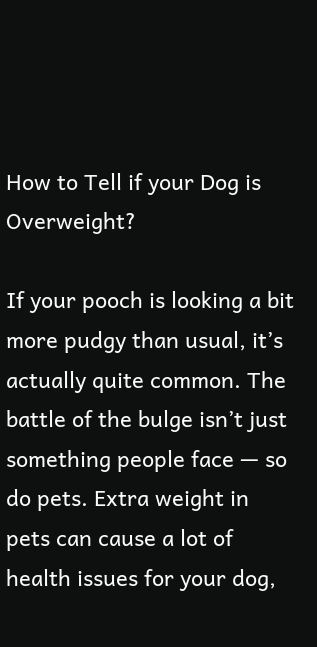How to Tell if your Dog is Overweight?

If your pooch is looking a bit more pudgy than usual, it’s actually quite common. The battle of the bulge isn’t just something people face — so do pets. Extra weight in pets can cause a lot of health issues for your dog,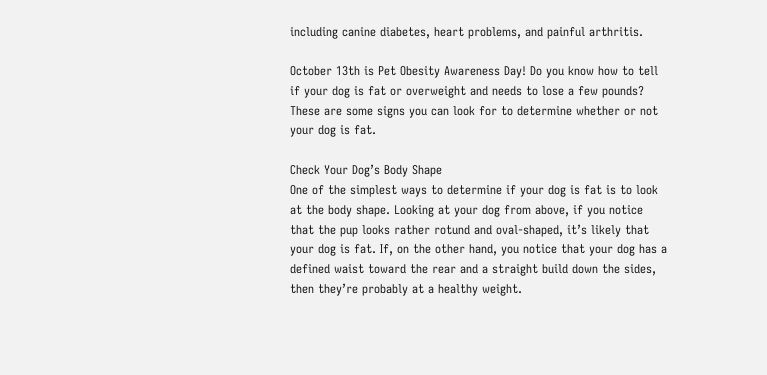including canine diabetes, heart problems, and painful arthritis.

October 13th is Pet Obesity Awareness Day! Do you know how to tell if your dog is fat or overweight and needs to lose a few pounds? These are some signs you can look for to determine whether or not your dog is fat.

Check Your Dog’s Body Shape
One of the simplest ways to determine if your dog is fat is to look at the body shape. Looking at your dog from above, if you notice that the pup looks rather rotund and oval-shaped, it’s likely that your dog is fat. If, on the other hand, you notice that your dog has a defined waist toward the rear and a straight build down the sides, then they’re probably at a healthy weight.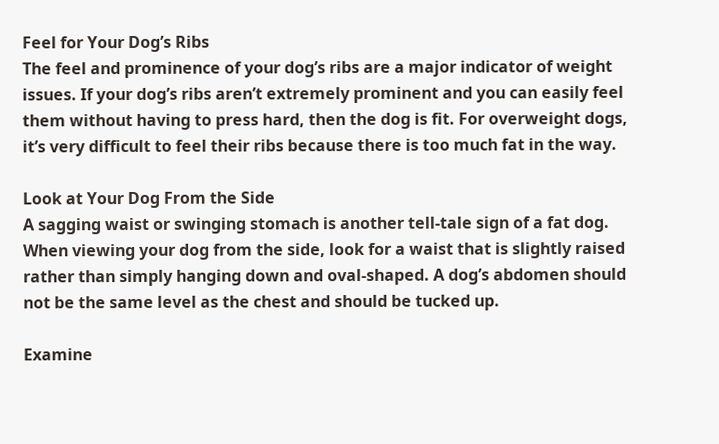Feel for Your Dog’s Ribs
The feel and prominence of your dog’s ribs are a major indicator of weight issues. If your dog’s ribs aren’t extremely prominent and you can easily feel them without having to press hard, then the dog is fit. For overweight dogs, it’s very difficult to feel their ribs because there is too much fat in the way.

Look at Your Dog From the Side
A sagging waist or swinging stomach is another tell-tale sign of a fat dog. When viewing your dog from the side, look for a waist that is slightly raised rather than simply hanging down and oval-shaped. A dog’s abdomen should not be the same level as the chest and should be tucked up.

Examine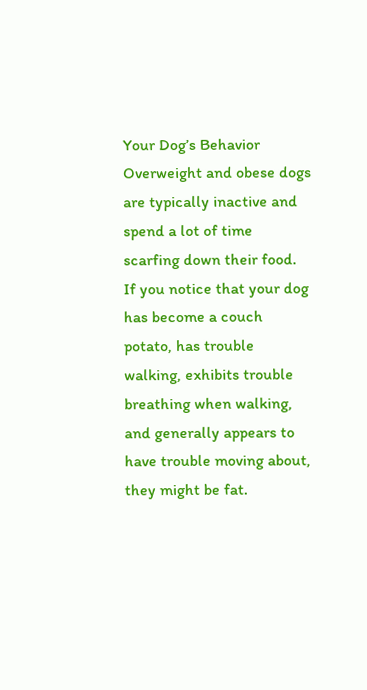Your Dog’s Behavior
Overweight and obese dogs are typically inactive and spend a lot of time scarfing down their food. If you notice that your dog has become a couch potato, has trouble walking, exhibits trouble breathing when walking, and generally appears to have trouble moving about, they might be fat.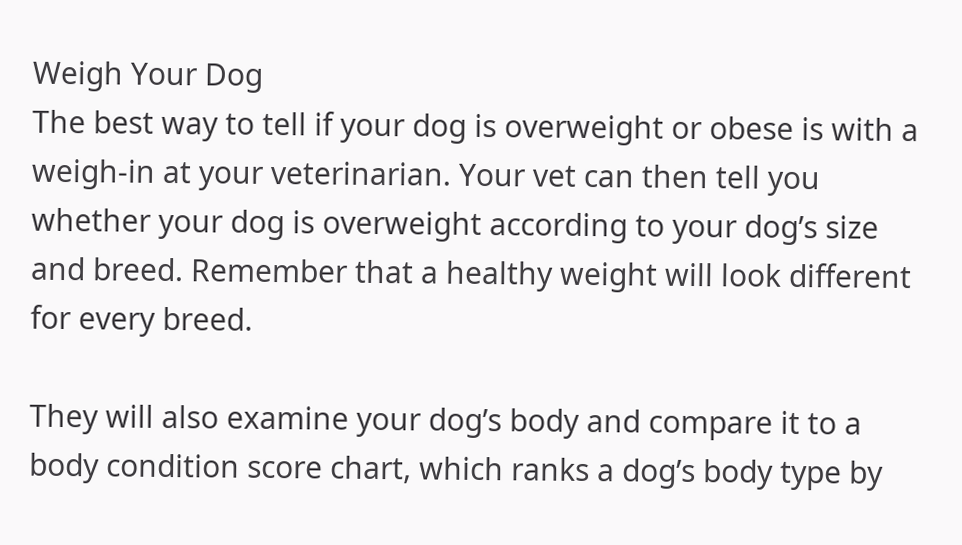Weigh Your Dog
The best way to tell if your dog is overweight or obese is with a weigh-in at your veterinarian. Your vet can then tell you whether your dog is overweight according to your dog’s size and breed. Remember that a healthy weight will look different for every breed.

They will also examine your dog’s body and compare it to a body condition score chart, which ranks a dog’s body type by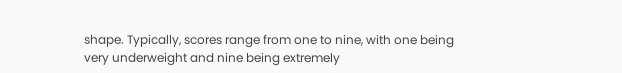shape. Typically, scores range from one to nine, with one being very underweight and nine being extremely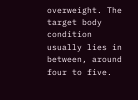overweight. The target body condition usually lies in between, around four to five.